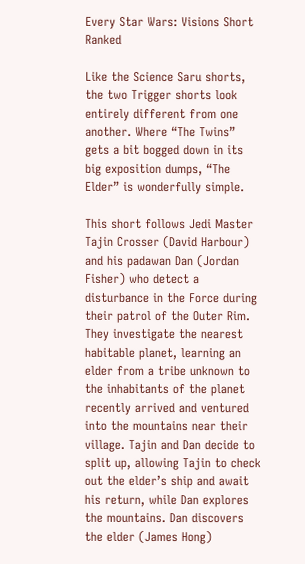Every Star Wars: Visions Short Ranked

Like the Science Saru shorts, the two Trigger shorts look entirely different from one another. Where “The Twins” gets a bit bogged down in its big exposition dumps, “The Elder” is wonderfully simple.

This short follows Jedi Master Tajin Crosser (David Harbour) and his padawan Dan (Jordan Fisher) who detect a disturbance in the Force during their patrol of the Outer Rim. They investigate the nearest habitable planet, learning an elder from a tribe unknown to the inhabitants of the planet recently arrived and ventured into the mountains near their village. Tajin and Dan decide to split up, allowing Tajin to check out the elder’s ship and await his return, while Dan explores the mountains. Dan discovers the elder (James Hong)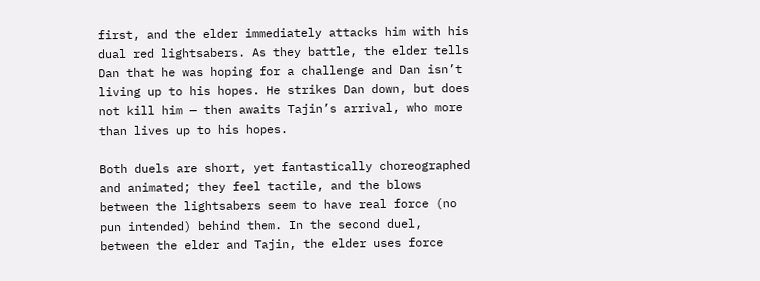first, and the elder immediately attacks him with his dual red lightsabers. As they battle, the elder tells Dan that he was hoping for a challenge and Dan isn’t living up to his hopes. He strikes Dan down, but does not kill him — then awaits Tajin’s arrival, who more than lives up to his hopes.

Both duels are short, yet fantastically choreographed and animated; they feel tactile, and the blows between the lightsabers seem to have real force (no pun intended) behind them. In the second duel, between the elder and Tajin, the elder uses force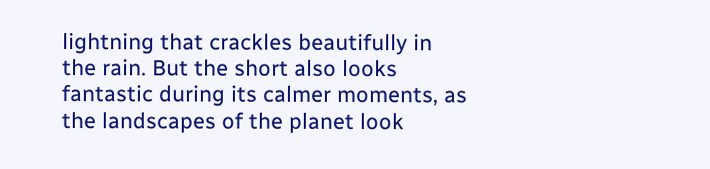lightning that crackles beautifully in the rain. But the short also looks fantastic during its calmer moments, as the landscapes of the planet look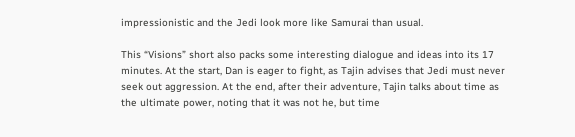impressionistic and the Jedi look more like Samurai than usual.

This “Visions” short also packs some interesting dialogue and ideas into its 17 minutes. At the start, Dan is eager to fight, as Tajin advises that Jedi must never seek out aggression. At the end, after their adventure, Tajin talks about time as the ultimate power, noting that it was not he, but time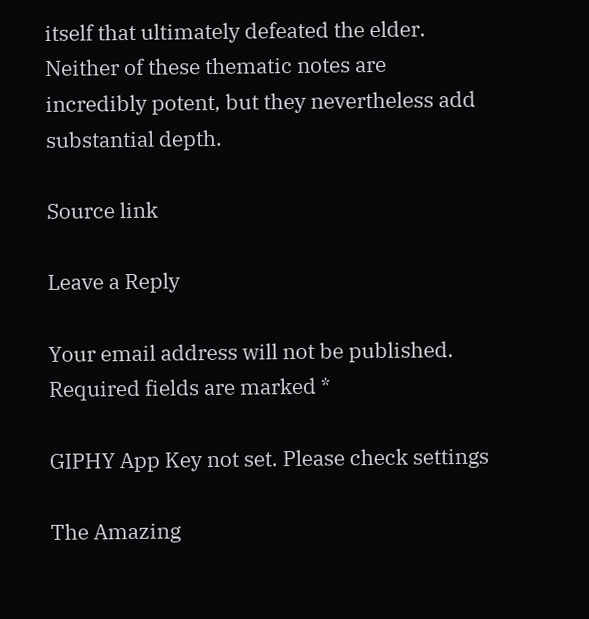itself that ultimately defeated the elder. Neither of these thematic notes are incredibly potent, but they nevertheless add substantial depth.

Source link

Leave a Reply

Your email address will not be published. Required fields are marked *

GIPHY App Key not set. Please check settings

The Amazing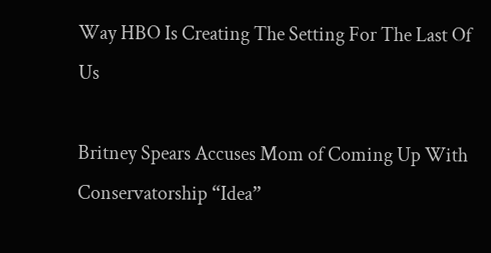Way HBO Is Creating The Setting For The Last Of Us

Britney Spears Accuses Mom of Coming Up With Conservatorship “Idea”